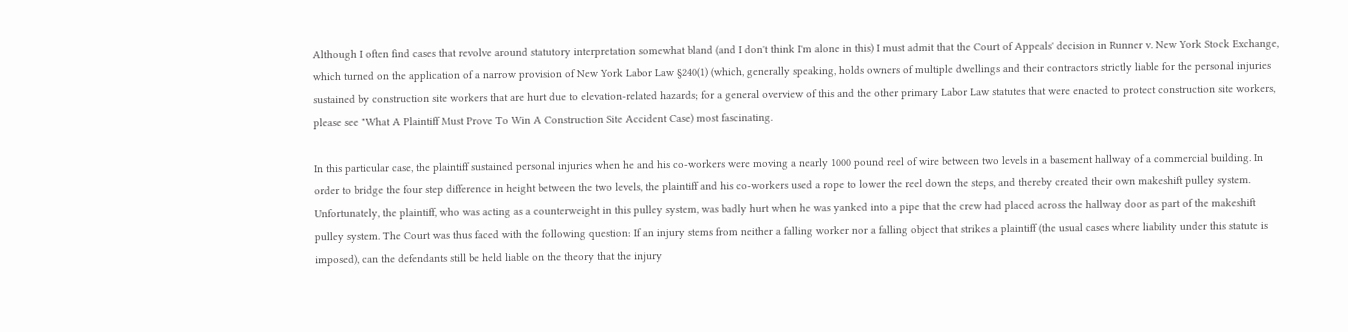Although I often find cases that revolve around statutory interpretation somewhat bland (and I don't think I'm alone in this) I must admit that the Court of Appeals' decision in Runner v. New York Stock Exchange, which turned on the application of a narrow provision of New York Labor Law §240(1) (which, generally speaking, holds owners of multiple dwellings and their contractors strictly liable for the personal injuries sustained by construction site workers that are hurt due to elevation-related hazards; for a general overview of this and the other primary Labor Law statutes that were enacted to protect construction site workers, please see "What A Plaintiff Must Prove To Win A Construction Site Accident Case) most fascinating.

In this particular case, the plaintiff sustained personal injuries when he and his co-workers were moving a nearly 1000 pound reel of wire between two levels in a basement hallway of a commercial building. In order to bridge the four step difference in height between the two levels, the plaintiff and his co-workers used a rope to lower the reel down the steps, and thereby created their own makeshift pulley system. Unfortunately, the plaintiff, who was acting as a counterweight in this pulley system, was badly hurt when he was yanked into a pipe that the crew had placed across the hallway door as part of the makeshift pulley system. The Court was thus faced with the following question: If an injury stems from neither a falling worker nor a falling object that strikes a plaintiff (the usual cases where liability under this statute is imposed), can the defendants still be held liable on the theory that the injury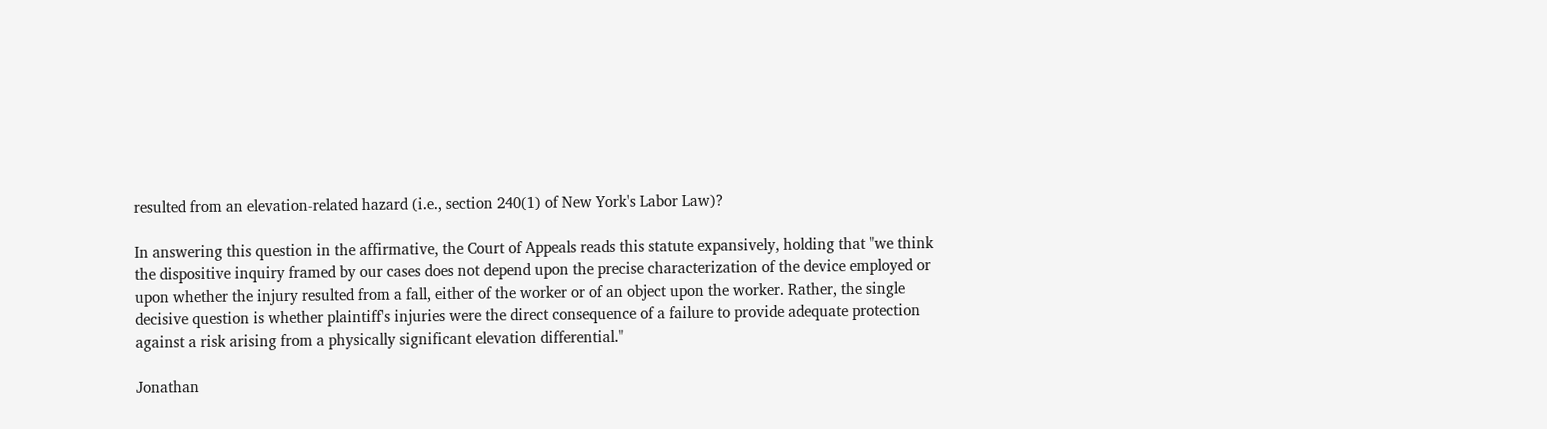resulted from an elevation-related hazard (i.e., section 240(1) of New York's Labor Law)?

In answering this question in the affirmative, the Court of Appeals reads this statute expansively, holding that "we think the dispositive inquiry framed by our cases does not depend upon the precise characterization of the device employed or upon whether the injury resulted from a fall, either of the worker or of an object upon the worker. Rather, the single decisive question is whether plaintiff's injuries were the direct consequence of a failure to provide adequate protection against a risk arising from a physically significant elevation differential."

Jonathan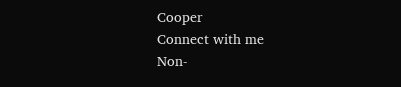Cooper
Connect with me
Non-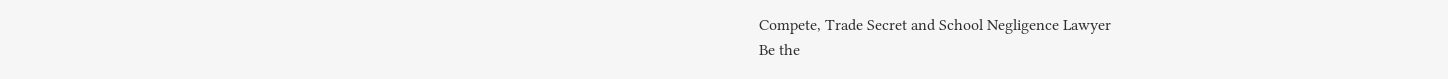Compete, Trade Secret and School Negligence Lawyer
Be the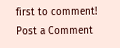first to comment!
Post a Comment